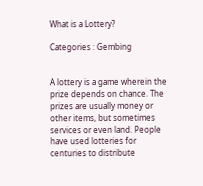What is a Lottery?

Categories : Gembing


A lottery is a game wherein the prize depends on chance. The prizes are usually money or other items, but sometimes services or even land. People have used lotteries for centuries to distribute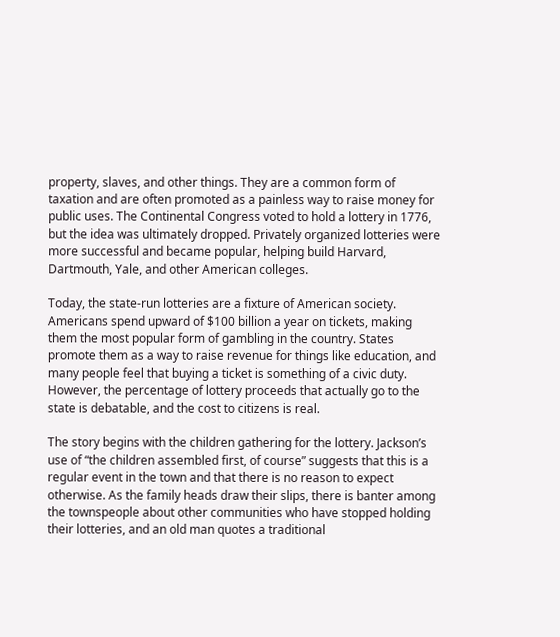property, slaves, and other things. They are a common form of taxation and are often promoted as a painless way to raise money for public uses. The Continental Congress voted to hold a lottery in 1776, but the idea was ultimately dropped. Privately organized lotteries were more successful and became popular, helping build Harvard, Dartmouth, Yale, and other American colleges.

Today, the state-run lotteries are a fixture of American society. Americans spend upward of $100 billion a year on tickets, making them the most popular form of gambling in the country. States promote them as a way to raise revenue for things like education, and many people feel that buying a ticket is something of a civic duty. However, the percentage of lottery proceeds that actually go to the state is debatable, and the cost to citizens is real.

The story begins with the children gathering for the lottery. Jackson’s use of “the children assembled first, of course” suggests that this is a regular event in the town and that there is no reason to expect otherwise. As the family heads draw their slips, there is banter among the townspeople about other communities who have stopped holding their lotteries, and an old man quotes a traditional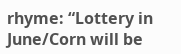rhyme: “Lottery in June/Corn will be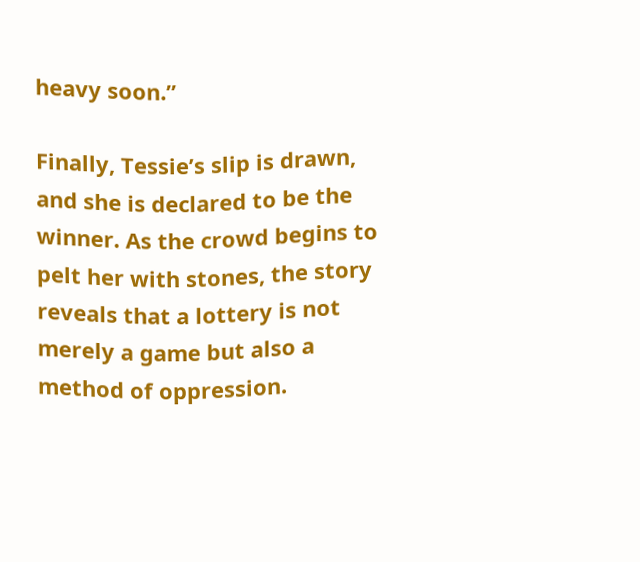heavy soon.”

Finally, Tessie’s slip is drawn, and she is declared to be the winner. As the crowd begins to pelt her with stones, the story reveals that a lottery is not merely a game but also a method of oppression.